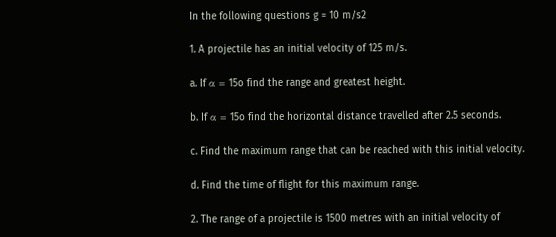In the following questions g = 10 m/s2

1. A projectile has an initial velocity of 125 m/s.

a. If α = 15o find the range and greatest height.

b. If α = 15o find the horizontal distance travelled after 2.5 seconds.

c. Find the maximum range that can be reached with this initial velocity.

d. Find the time of flight for this maximum range.

2. The range of a projectile is 1500 metres with an initial velocity of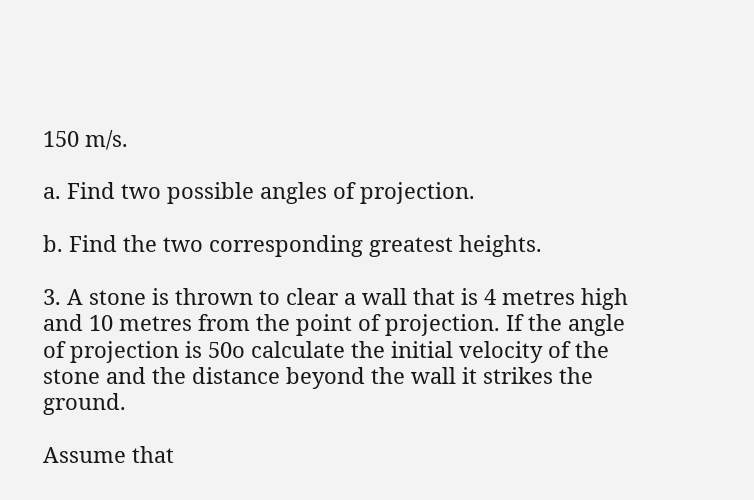150 m/s.

a. Find two possible angles of projection.

b. Find the two corresponding greatest heights.

3. A stone is thrown to clear a wall that is 4 metres high and 10 metres from the point of projection. If the angle of projection is 50o calculate the initial velocity of the stone and the distance beyond the wall it strikes the ground.

Assume that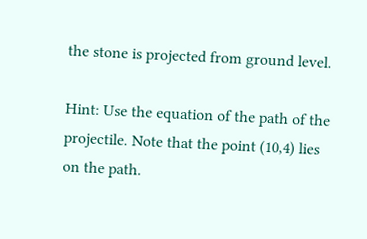the stone is projected from ground level.

Hint: Use the equation of the path of the projectile. Note that the point (10,4) lies on the path.